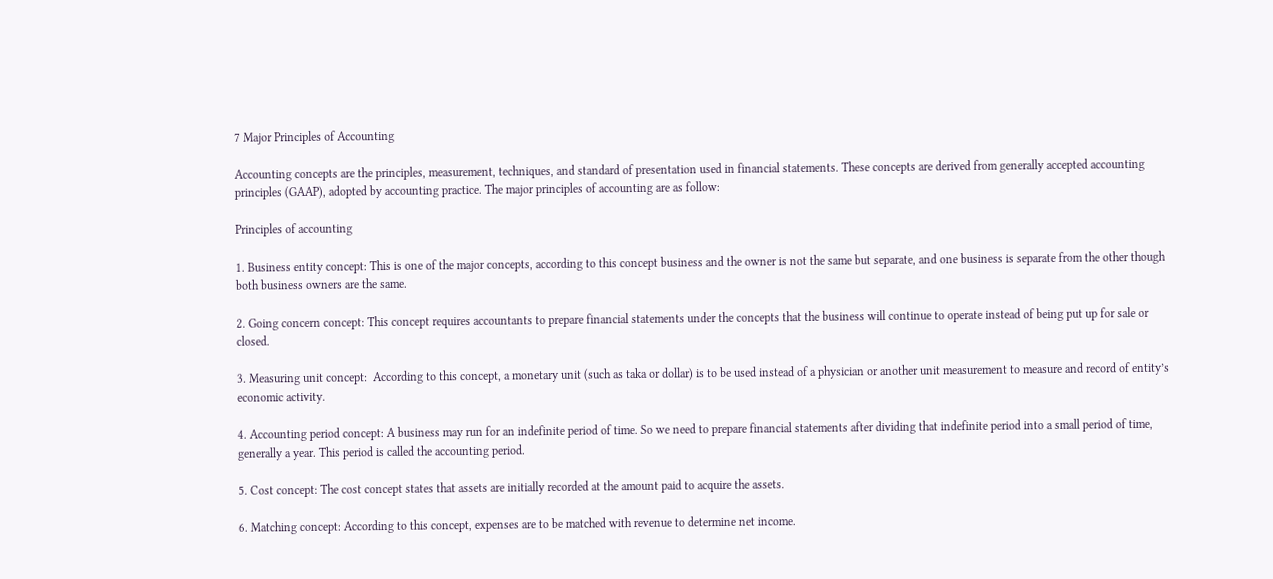7 Major Principles of Accounting

Accounting concepts are the principles, measurement, techniques, and standard of presentation used in financial statements. These concepts are derived from generally accepted accounting principles (GAAP), adopted by accounting practice. The major principles of accounting are as follow:

Principles of accounting

1. Business entity concept: This is one of the major concepts, according to this concept business and the owner is not the same but separate, and one business is separate from the other though both business owners are the same.

2. Going concern concept: This concept requires accountants to prepare financial statements under the concepts that the business will continue to operate instead of being put up for sale or closed.

3. Measuring unit concept:  According to this concept, a monetary unit (such as taka or dollar) is to be used instead of a physician or another unit measurement to measure and record of entity’s economic activity.

4. Accounting period concept: A business may run for an indefinite period of time. So we need to prepare financial statements after dividing that indefinite period into a small period of time, generally a year. This period is called the accounting period.

5. Cost concept: The cost concept states that assets are initially recorded at the amount paid to acquire the assets.

6. Matching concept: According to this concept, expenses are to be matched with revenue to determine net income.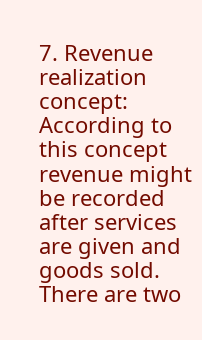7. Revenue realization concept: According to this concept revenue might be recorded after services are given and goods sold. There are two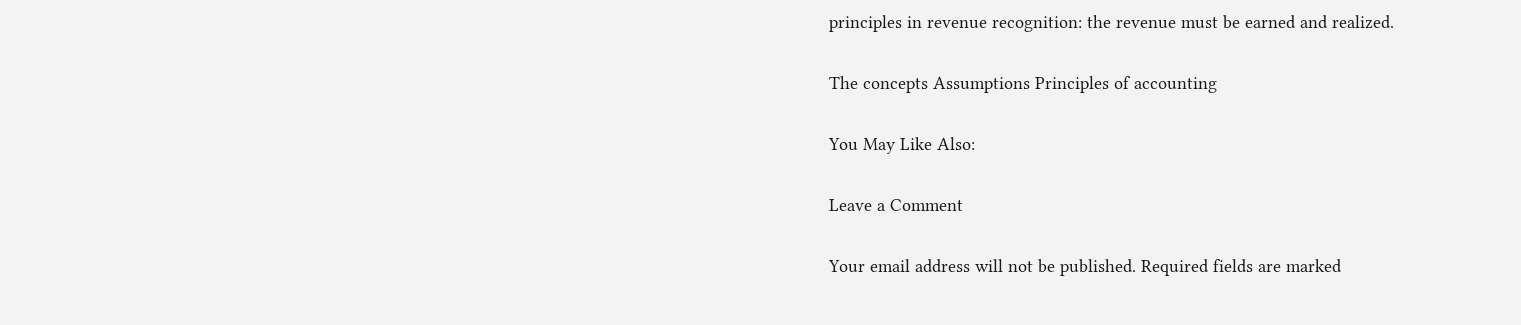principles in revenue recognition: the revenue must be earned and realized.

The concepts Assumptions Principles of accounting

You May Like Also:

Leave a Comment

Your email address will not be published. Required fields are marked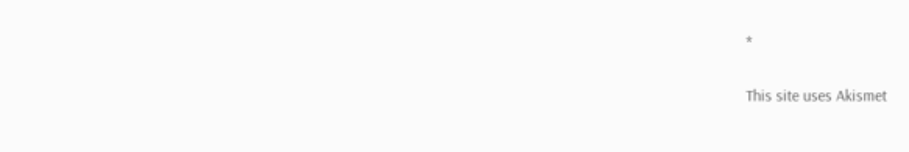*

This site uses Akismet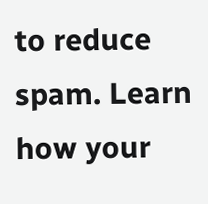to reduce spam. Learn how your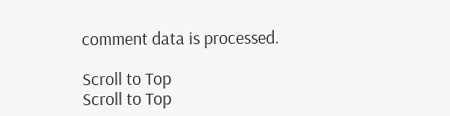comment data is processed.

Scroll to Top
Scroll to Top